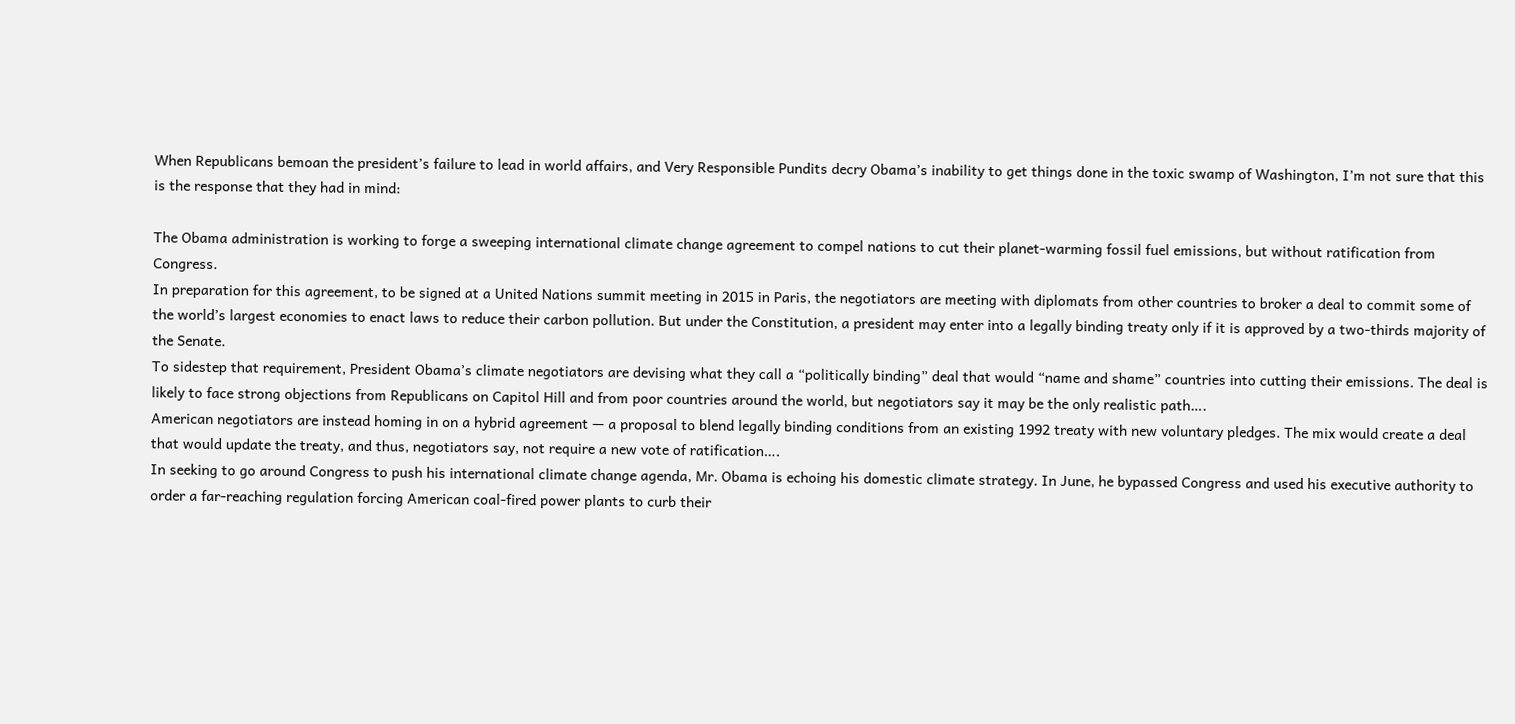When Republicans bemoan the president’s failure to lead in world affairs, and Very Responsible Pundits decry Obama’s inability to get things done in the toxic swamp of Washington, I’m not sure that this is the response that they had in mind:

The Obama administration is working to forge a sweeping international climate change agreement to compel nations to cut their planet-warming fossil fuel emissions, but without ratification from Congress.
In preparation for this agreement, to be signed at a United Nations summit meeting in 2015 in Paris, the negotiators are meeting with diplomats from other countries to broker a deal to commit some of the world’s largest economies to enact laws to reduce their carbon pollution. But under the Constitution, a president may enter into a legally binding treaty only if it is approved by a two-thirds majority of the Senate.
To sidestep that requirement, President Obama’s climate negotiators are devising what they call a “politically binding” deal that would “name and shame” countries into cutting their emissions. The deal is likely to face strong objections from Republicans on Capitol Hill and from poor countries around the world, but negotiators say it may be the only realistic path….
American negotiators are instead homing in on a hybrid agreement — a proposal to blend legally binding conditions from an existing 1992 treaty with new voluntary pledges. The mix would create a deal that would update the treaty, and thus, negotiators say, not require a new vote of ratification….
In seeking to go around Congress to push his international climate change agenda, Mr. Obama is echoing his domestic climate strategy. In June, he bypassed Congress and used his executive authority to order a far-reaching regulation forcing American coal-fired power plants to curb their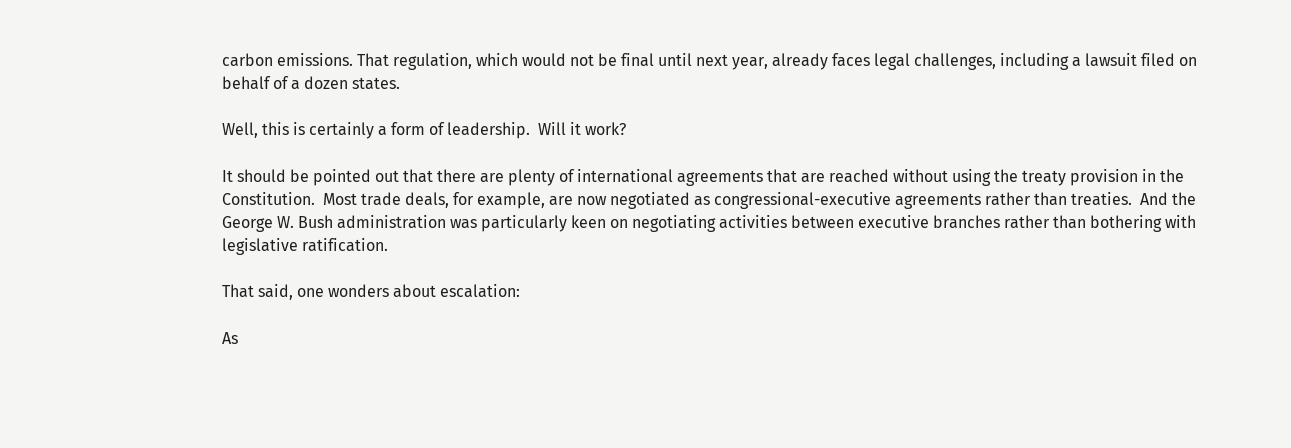carbon emissions. That regulation, which would not be final until next year, already faces legal challenges, including a lawsuit filed on behalf of a dozen states.

Well, this is certainly a form of leadership.  Will it work?

It should be pointed out that there are plenty of international agreements that are reached without using the treaty provision in the Constitution.  Most trade deals, for example, are now negotiated as congressional-executive agreements rather than treaties.  And the George W. Bush administration was particularly keen on negotiating activities between executive branches rather than bothering with legislative ratification.

That said, one wonders about escalation:

As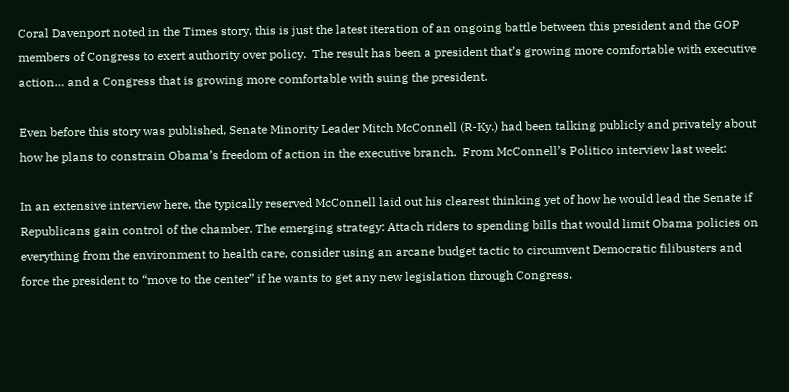Coral Davenport noted in the Times story, this is just the latest iteration of an ongoing battle between this president and the GOP members of Congress to exert authority over policy.  The result has been a president that’s growing more comfortable with executive action… and a Congress that is growing more comfortable with suing the president.

Even before this story was published, Senate Minority Leader Mitch McConnell (R-Ky.) had been talking publicly and privately about how he plans to constrain Obama’s freedom of action in the executive branch.  From McConnell’s Politico interview last week:

In an extensive interview here, the typically reserved McConnell laid out his clearest thinking yet of how he would lead the Senate if Republicans gain control of the chamber. The emerging strategy: Attach riders to spending bills that would limit Obama policies on everything from the environment to health care, consider using an arcane budget tactic to circumvent Democratic filibusters and force the president to “move to the center” if he wants to get any new legislation through Congress.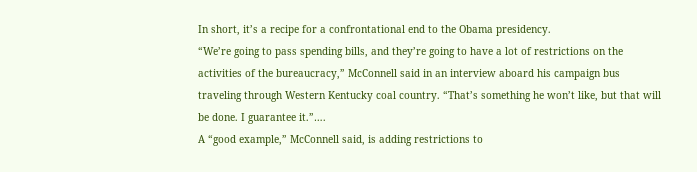In short, it’s a recipe for a confrontational end to the Obama presidency.
“We’re going to pass spending bills, and they’re going to have a lot of restrictions on the activities of the bureaucracy,” McConnell said in an interview aboard his campaign bus traveling through Western Kentucky coal country. “That’s something he won’t like, but that will be done. I guarantee it.”….
A “good example,” McConnell said, is adding restrictions to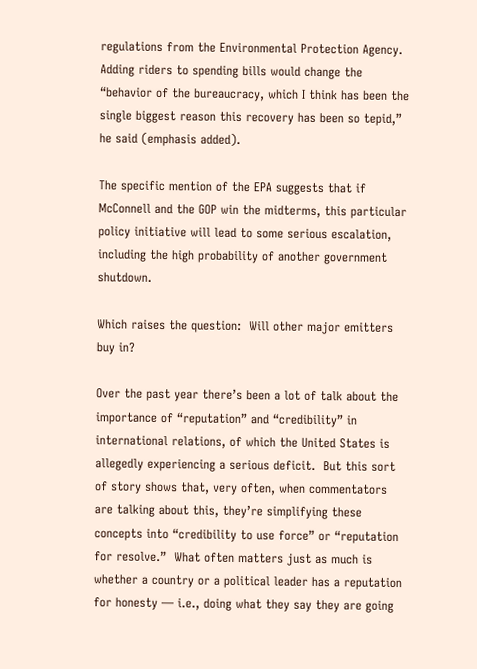regulations from the Environmental Protection Agency. Adding riders to spending bills would change the “behavior of the bureaucracy, which I think has been the single biggest reason this recovery has been so tepid,” he said (emphasis added).

The specific mention of the EPA suggests that if McConnell and the GOP win the midterms, this particular policy initiative will lead to some serious escalation, including the high probability of another government shutdown.

Which raises the question:  Will other major emitters buy in?

Over the past year there’s been a lot of talk about the importance of “reputation” and “credibility” in international relations, of which the United States is allegedly experiencing a serious deficit.  But this sort of story shows that, very often, when commentators are talking about this, they’re simplifying these concepts into “credibility to use force” or “reputation for resolve.”  What often matters just as much is whether a country or a political leader has a reputation for honesty — i.e., doing what they say they are going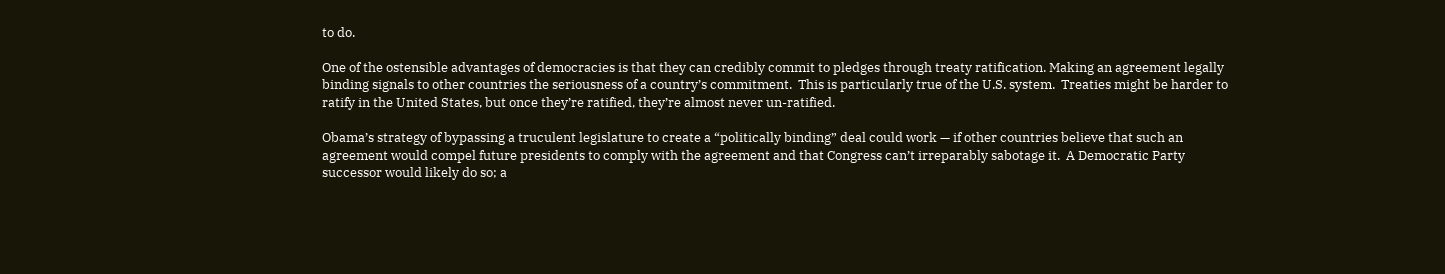to do.

One of the ostensible advantages of democracies is that they can credibly commit to pledges through treaty ratification. Making an agreement legally binding signals to other countries the seriousness of a country’s commitment.  This is particularly true of the U.S. system.  Treaties might be harder to ratify in the United States, but once they’re ratified, they’re almost never un-ratified.

Obama’s strategy of bypassing a truculent legislature to create a “politically binding” deal could work — if other countries believe that such an agreement would compel future presidents to comply with the agreement and that Congress can’t irreparably sabotage it.  A Democratic Party successor would likely do so; a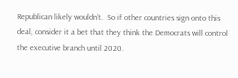Republican likely wouldn’t.  So if other countries sign onto this deal, consider it a bet that they think the Democrats will control the executive branch until 2020.